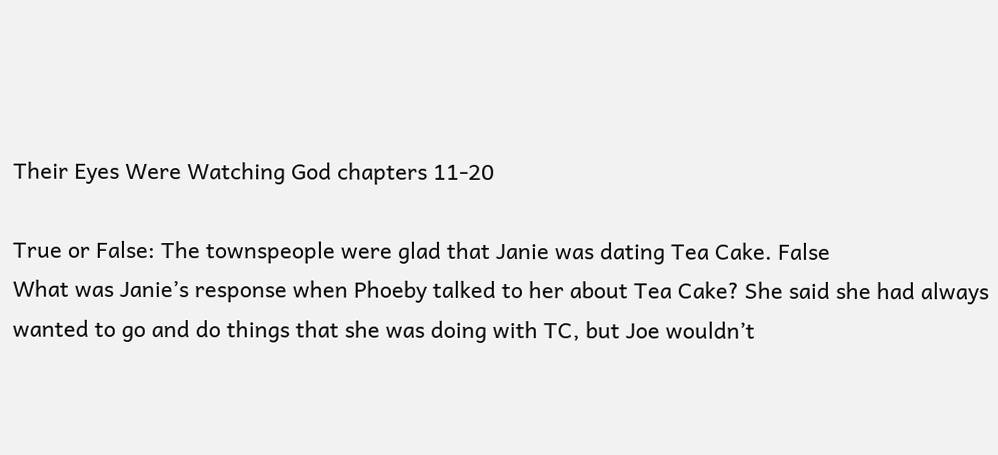Their Eyes Were Watching God chapters 11-20

True or False: The townspeople were glad that Janie was dating Tea Cake. False
What was Janie’s response when Phoeby talked to her about Tea Cake? She said she had always wanted to go and do things that she was doing with TC, but Joe wouldn’t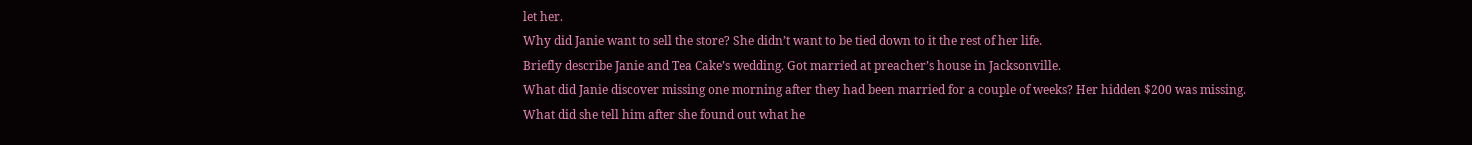let her.
Why did Janie want to sell the store? She didn’t want to be tied down to it the rest of her life.
Briefly describe Janie and Tea Cake’s wedding. Got married at preacher’s house in Jacksonville.
What did Janie discover missing one morning after they had been married for a couple of weeks? Her hidden $200 was missing.
What did she tell him after she found out what he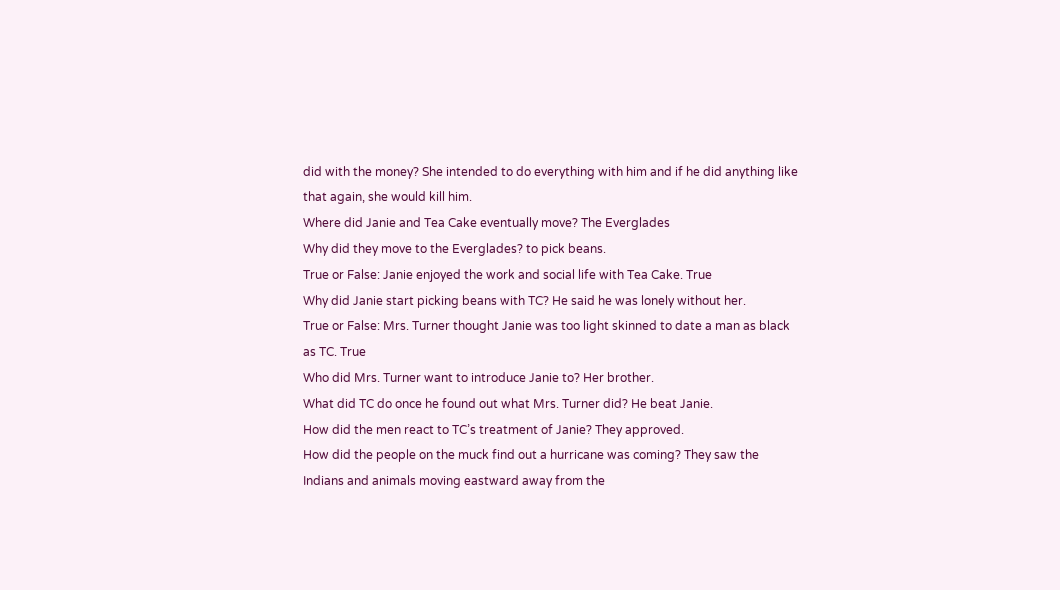did with the money? She intended to do everything with him and if he did anything like that again, she would kill him.
Where did Janie and Tea Cake eventually move? The Everglades
Why did they move to the Everglades? to pick beans.
True or False: Janie enjoyed the work and social life with Tea Cake. True
Why did Janie start picking beans with TC? He said he was lonely without her.
True or False: Mrs. Turner thought Janie was too light skinned to date a man as black as TC. True
Who did Mrs. Turner want to introduce Janie to? Her brother.
What did TC do once he found out what Mrs. Turner did? He beat Janie.
How did the men react to TC’s treatment of Janie? They approved.
How did the people on the muck find out a hurricane was coming? They saw the Indians and animals moving eastward away from the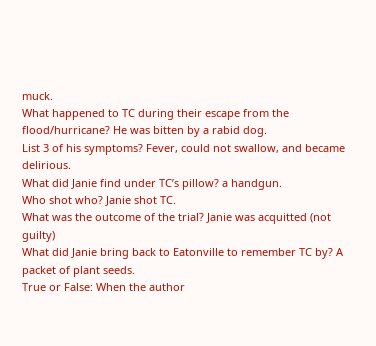muck.
What happened to TC during their escape from the flood/hurricane? He was bitten by a rabid dog.
List 3 of his symptoms? Fever, could not swallow, and became delirious.
What did Janie find under TC’s pillow? a handgun.
Who shot who? Janie shot TC.
What was the outcome of the trial? Janie was acquitted (not guilty)
What did Janie bring back to Eatonville to remember TC by? A packet of plant seeds.
True or False: When the author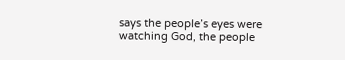says the people’s eyes were watching God, the people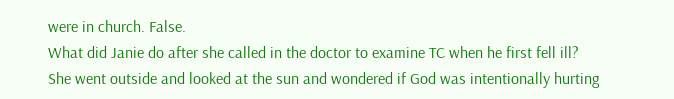were in church. False.
What did Janie do after she called in the doctor to examine TC when he first fell ill? She went outside and looked at the sun and wondered if God was intentionally hurting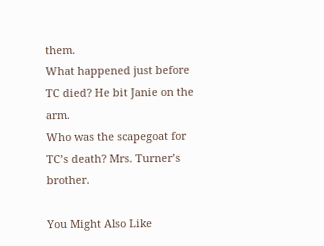them.
What happened just before TC died? He bit Janie on the arm.
Who was the scapegoat for TC’s death? Mrs. Turner’s brother.

You Might Also Like